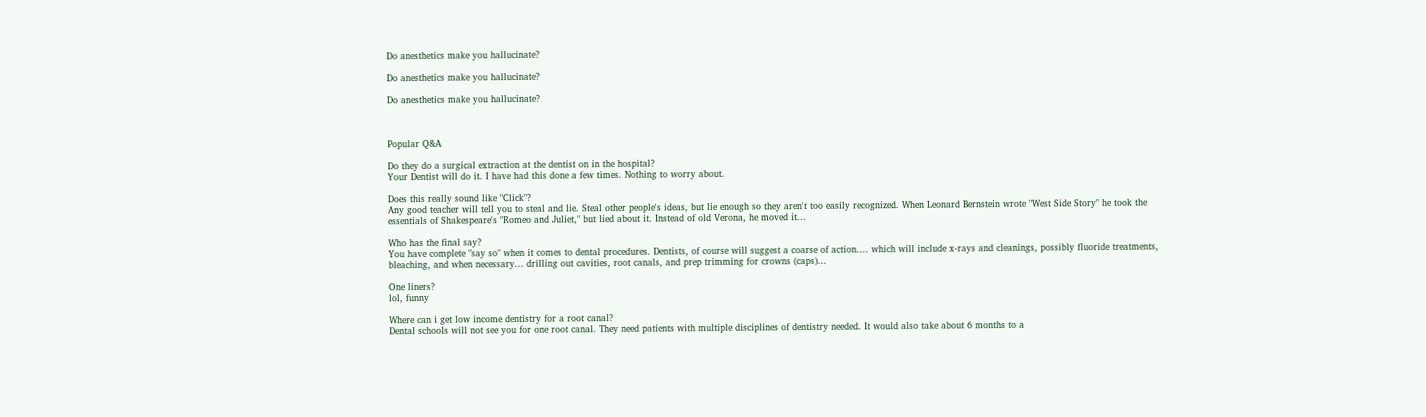Do anesthetics make you hallucinate?

Do anesthetics make you hallucinate?

Do anesthetics make you hallucinate?



Popular Q&A

Do they do a surgical extraction at the dentist on in the hospital?
Your Dentist will do it. I have had this done a few times. Nothing to worry about.

Does this really sound like "Click"?
Any good teacher will tell you to steal and lie. Steal other people's ideas, but lie enough so they aren't too easily recognized. When Leonard Bernstein wrote "West Side Story" he took the essentials of Shakespeare's "Romeo and Juliet," but lied about it. Instead of old Verona, he moved it...

Who has the final say?
You have complete "say so" when it comes to dental procedures. Dentists, of course will suggest a coarse of action.... which will include x-rays and cleanings, possibly fluoride treatments, bleaching, and when necessary... drilling out cavities, root canals, and prep trimming for crowns (caps)...

One liners?
lol, funny

Where can i get low income dentistry for a root canal?
Dental schools will not see you for one root canal. They need patients with multiple disciplines of dentistry needed. It would also take about 6 months to a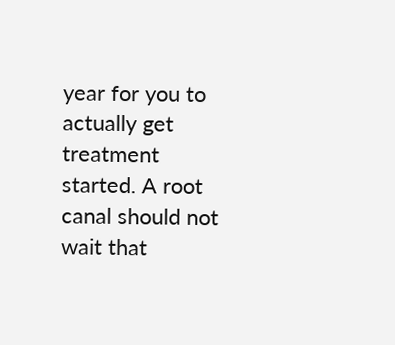year for you to actually get treatment started. A root canal should not wait that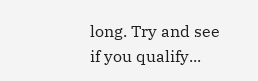long. Try and see if you qualify...